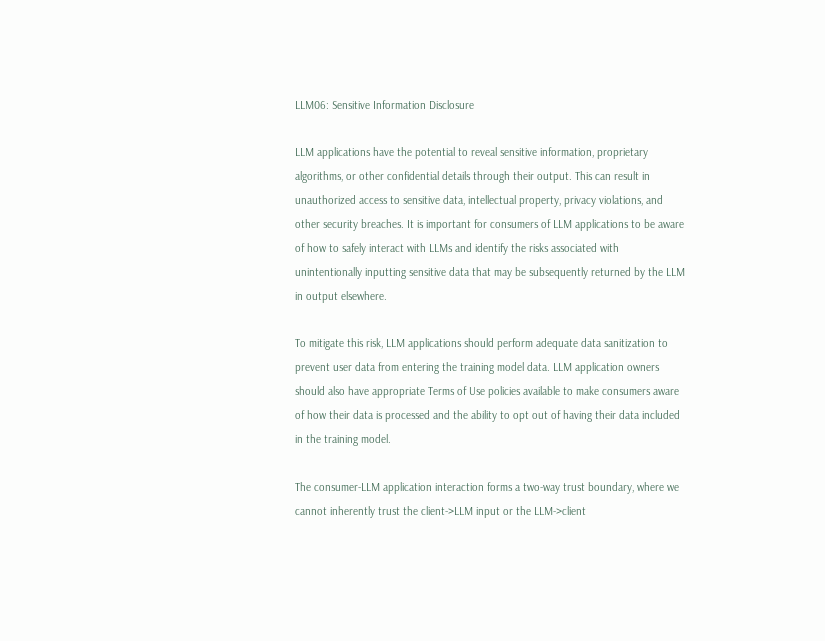LLM06: Sensitive Information Disclosure

LLM applications have the potential to reveal sensitive information, proprietary algorithms, or other confidential details through their output. This can result in unauthorized access to sensitive data, intellectual property, privacy violations, and other security breaches. It is important for consumers of LLM applications to be aware of how to safely interact with LLMs and identify the risks associated with unintentionally inputting sensitive data that may be subsequently returned by the LLM in output elsewhere.

To mitigate this risk, LLM applications should perform adequate data sanitization to prevent user data from entering the training model data. LLM application owners should also have appropriate Terms of Use policies available to make consumers aware of how their data is processed and the ability to opt out of having their data included in the training model.

The consumer-LLM application interaction forms a two-way trust boundary, where we cannot inherently trust the client->LLM input or the LLM->client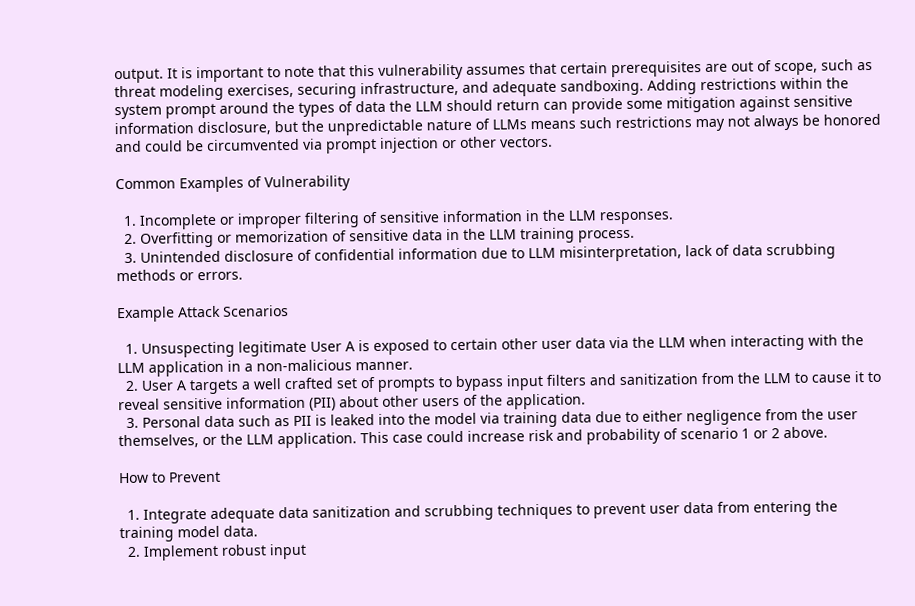output. It is important to note that this vulnerability assumes that certain prerequisites are out of scope, such as threat modeling exercises, securing infrastructure, and adequate sandboxing. Adding restrictions within the system prompt around the types of data the LLM should return can provide some mitigation against sensitive information disclosure, but the unpredictable nature of LLMs means such restrictions may not always be honored and could be circumvented via prompt injection or other vectors.

Common Examples of Vulnerability

  1. Incomplete or improper filtering of sensitive information in the LLM responses.
  2. Overfitting or memorization of sensitive data in the LLM training process.
  3. Unintended disclosure of confidential information due to LLM misinterpretation, lack of data scrubbing methods or errors.

Example Attack Scenarios

  1. Unsuspecting legitimate User A is exposed to certain other user data via the LLM when interacting with the LLM application in a non-malicious manner.
  2. User A targets a well crafted set of prompts to bypass input filters and sanitization from the LLM to cause it to reveal sensitive information (PII) about other users of the application.
  3. Personal data such as PII is leaked into the model via training data due to either negligence from the user themselves, or the LLM application. This case could increase risk and probability of scenario 1 or 2 above.

How to Prevent

  1. Integrate adequate data sanitization and scrubbing techniques to prevent user data from entering the training model data.
  2. Implement robust input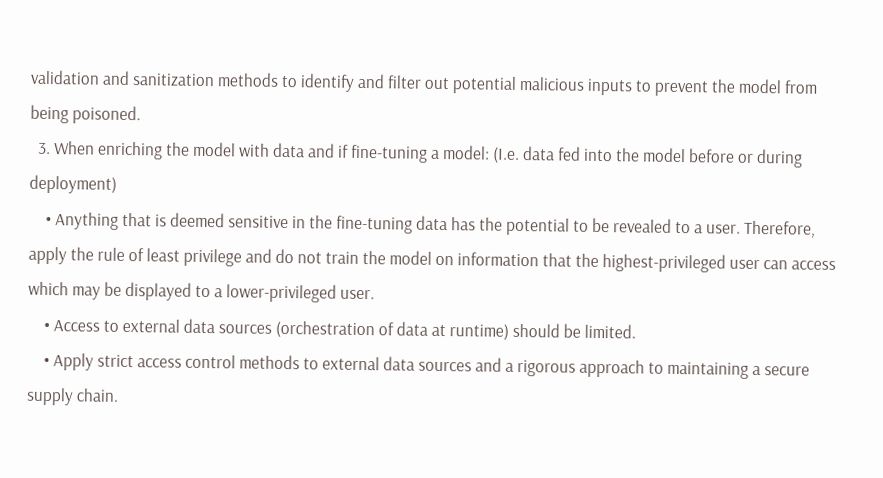validation and sanitization methods to identify and filter out potential malicious inputs to prevent the model from being poisoned.
  3. When enriching the model with data and if fine-tuning a model: (I.e. data fed into the model before or during deployment)
    • Anything that is deemed sensitive in the fine-tuning data has the potential to be revealed to a user. Therefore, apply the rule of least privilege and do not train the model on information that the highest-privileged user can access which may be displayed to a lower-privileged user.
    • Access to external data sources (orchestration of data at runtime) should be limited.
    • Apply strict access control methods to external data sources and a rigorous approach to maintaining a secure supply chain.